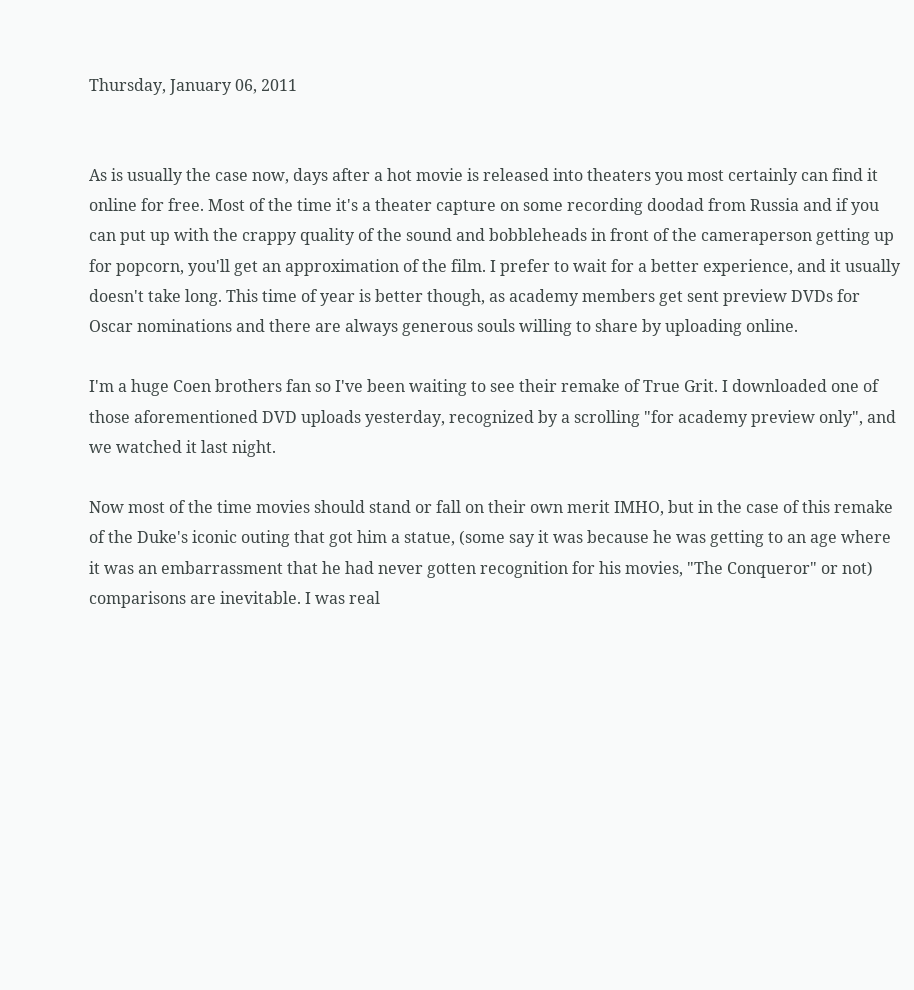Thursday, January 06, 2011


As is usually the case now, days after a hot movie is released into theaters you most certainly can find it online for free. Most of the time it's a theater capture on some recording doodad from Russia and if you can put up with the crappy quality of the sound and bobbleheads in front of the cameraperson getting up for popcorn, you'll get an approximation of the film. I prefer to wait for a better experience, and it usually doesn't take long. This time of year is better though, as academy members get sent preview DVDs for Oscar nominations and there are always generous souls willing to share by uploading online.

I'm a huge Coen brothers fan so I've been waiting to see their remake of True Grit. I downloaded one of those aforementioned DVD uploads yesterday, recognized by a scrolling "for academy preview only", and we watched it last night.

Now most of the time movies should stand or fall on their own merit IMHO, but in the case of this remake of the Duke's iconic outing that got him a statue, (some say it was because he was getting to an age where it was an embarrassment that he had never gotten recognition for his movies, "The Conqueror" or not) comparisons are inevitable. I was real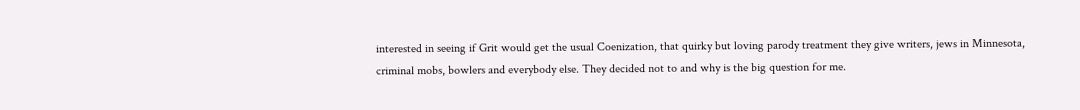interested in seeing if Grit would get the usual Coenization, that quirky but loving parody treatment they give writers, jews in Minnesota, criminal mobs, bowlers and everybody else. They decided not to and why is the big question for me.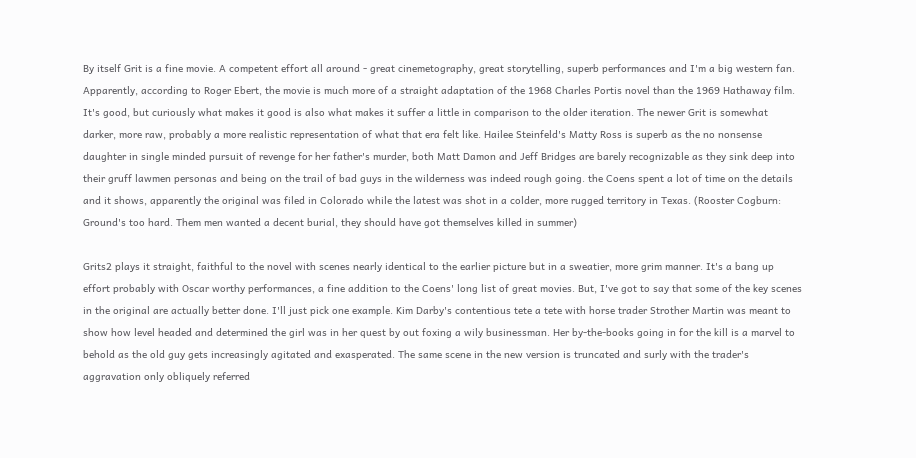By itself Grit is a fine movie. A competent effort all around - great cinemetography, great storytelling, superb performances and I'm a big western fan. Apparently, according to Roger Ebert, the movie is much more of a straight adaptation of the 1968 Charles Portis novel than the 1969 Hathaway film. It's good, but curiously what makes it good is also what makes it suffer a little in comparison to the older iteration. The newer Grit is somewhat darker, more raw, probably a more realistic representation of what that era felt like. Hailee Steinfeld's Matty Ross is superb as the no nonsense daughter in single minded pursuit of revenge for her father's murder, both Matt Damon and Jeff Bridges are barely recognizable as they sink deep into their gruff lawmen personas and being on the trail of bad guys in the wilderness was indeed rough going. the Coens spent a lot of time on the details and it shows, apparently the original was filed in Colorado while the latest was shot in a colder, more rugged territory in Texas. (Rooster Cogburn: Ground's too hard. Them men wanted a decent burial, they should have got themselves killed in summer)

Grits2 plays it straight, faithful to the novel with scenes nearly identical to the earlier picture but in a sweatier, more grim manner. It's a bang up effort probably with Oscar worthy performances, a fine addition to the Coens' long list of great movies. But, I've got to say that some of the key scenes in the original are actually better done. I'll just pick one example. Kim Darby's contentious tete a tete with horse trader Strother Martin was meant to show how level headed and determined the girl was in her quest by out foxing a wily businessman. Her by-the-books going in for the kill is a marvel to behold as the old guy gets increasingly agitated and exasperated. The same scene in the new version is truncated and surly with the trader's aggravation only obliquely referred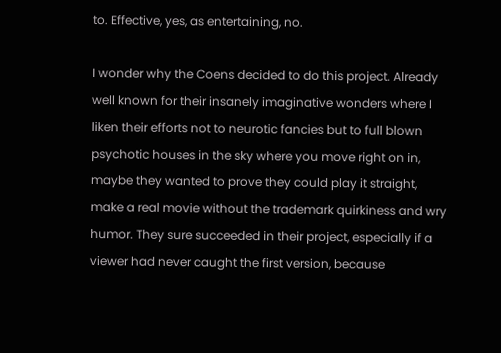to. Effective, yes, as entertaining, no.

I wonder why the Coens decided to do this project. Already well known for their insanely imaginative wonders where I liken their efforts not to neurotic fancies but to full blown psychotic houses in the sky where you move right on in, maybe they wanted to prove they could play it straight, make a real movie without the trademark quirkiness and wry humor. They sure succeeded in their project, especially if a viewer had never caught the first version, because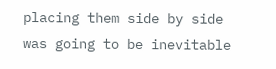placing them side by side was going to be inevitable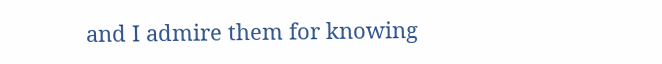and I admire them for knowing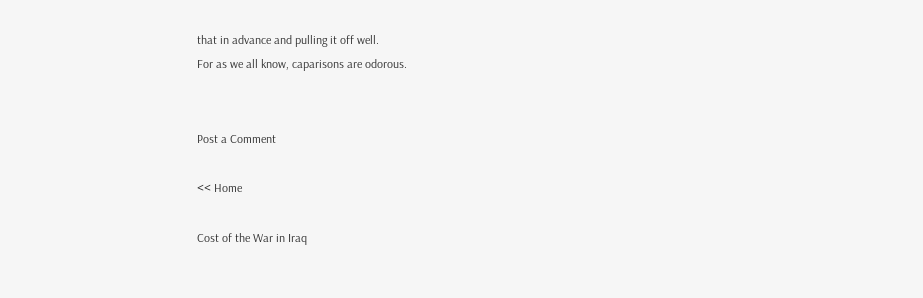that in advance and pulling it off well.
For as we all know, caparisons are odorous.


Post a Comment

<< Home

Cost of the War in Iraq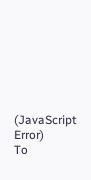(JavaScript Error)
To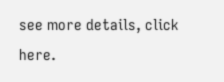see more details, click here.